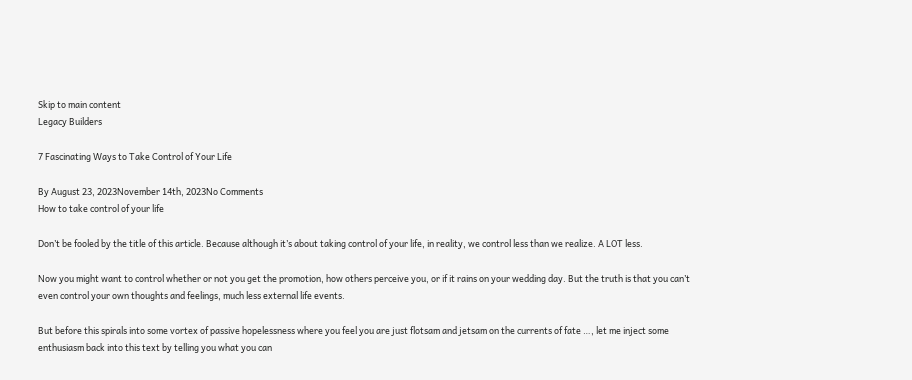Skip to main content
Legacy Builders

7 Fascinating Ways to Take Control of Your Life

By August 23, 2023November 14th, 2023No Comments
How to take control of your life

Don’t be fooled by the title of this article. Because although it’s about taking control of your life, in reality, we control less than we realize. A LOT less.

Now you might want to control whether or not you get the promotion, how others perceive you, or if it rains on your wedding day. But the truth is that you can’t even control your own thoughts and feelings, much less external life events.

But before this spirals into some vortex of passive hopelessness where you feel you are just flotsam and jetsam on the currents of fate …, let me inject some enthusiasm back into this text by telling you what you can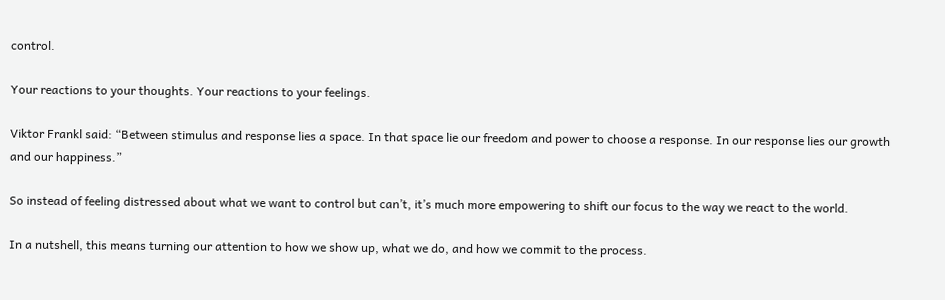control.

Your reactions to your thoughts. Your reactions to your feelings.

Viktor Frankl said: “Between stimulus and response lies a space. In that space lie our freedom and power to choose a response. In our response lies our growth and our happiness.”

So instead of feeling distressed about what we want to control but can’t, it’s much more empowering to shift our focus to the way we react to the world.

In a nutshell, this means turning our attention to how we show up, what we do, and how we commit to the process.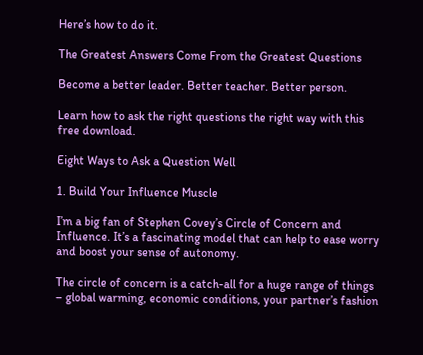Here’s how to do it.

The Greatest Answers Come From the Greatest Questions

Become a better leader. Better teacher. Better person.

Learn how to ask the right questions the right way with this free download.

Eight Ways to Ask a Question Well

1. Build Your Influence Muscle

I’m a big fan of Stephen Covey’s Circle of Concern and Influence. It’s a fascinating model that can help to ease worry and boost your sense of autonomy.

The circle of concern is a catch-all for a huge range of things – global warming, economic conditions, your partner’s fashion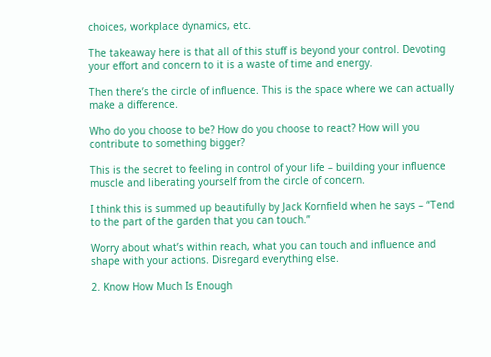choices, workplace dynamics, etc.

The takeaway here is that all of this stuff is beyond your control. Devoting your effort and concern to it is a waste of time and energy.

Then there’s the circle of influence. This is the space where we can actually make a difference.

Who do you choose to be? How do you choose to react? How will you contribute to something bigger?

This is the secret to feeling in control of your life – building your influence muscle and liberating yourself from the circle of concern.

I think this is summed up beautifully by Jack Kornfield when he says – “Tend to the part of the garden that you can touch.”

Worry about what’s within reach, what you can touch and influence and shape with your actions. Disregard everything else.

2. Know How Much Is Enough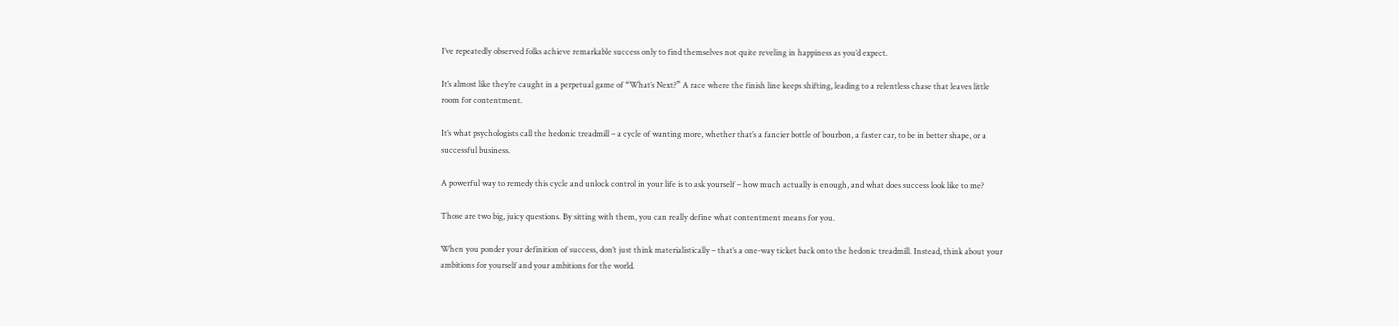I’ve repeatedly observed folks achieve remarkable success only to find themselves not quite reveling in happiness as you’d expect.

It’s almost like they’re caught in a perpetual game of “What’s Next?” A race where the finish line keeps shifting, leading to a relentless chase that leaves little room for contentment.

It’s what psychologists call the hedonic treadmill – a cycle of wanting more, whether that’s a fancier bottle of bourbon, a faster car, to be in better shape, or a successful business.

A powerful way to remedy this cycle and unlock control in your life is to ask yourself – how much actually is enough, and what does success look like to me?

Those are two big, juicy questions. By sitting with them, you can really define what contentment means for you.

When you ponder your definition of success, don’t just think materialistically – that’s a one-way ticket back onto the hedonic treadmill. Instead, think about your ambitions for yourself and your ambitions for the world.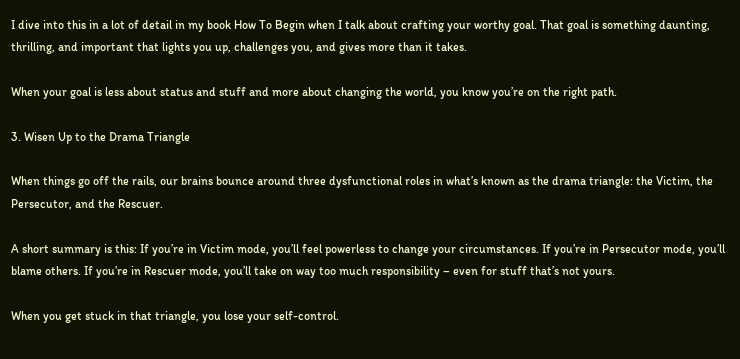I dive into this in a lot of detail in my book How To Begin when I talk about crafting your worthy goal. That goal is something daunting, thrilling, and important that lights you up, challenges you, and gives more than it takes.

When your goal is less about status and stuff and more about changing the world, you know you’re on the right path.

3. Wisen Up to the Drama Triangle

When things go off the rails, our brains bounce around three dysfunctional roles in what’s known as the drama triangle: the Victim, the Persecutor, and the Rescuer.

A short summary is this: If you’re in Victim mode, you’ll feel powerless to change your circumstances. If you’re in Persecutor mode, you’ll blame others. If you’re in Rescuer mode, you’ll take on way too much responsibility – even for stuff that’s not yours.

When you get stuck in that triangle, you lose your self-control.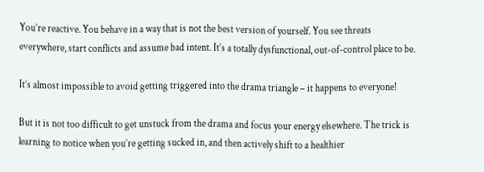You’re reactive. You behave in a way that is not the best version of yourself. You see threats everywhere, start conflicts and assume bad intent. It’s a totally dysfunctional, out-of-control place to be.

It’s almost impossible to avoid getting triggered into the drama triangle – it happens to everyone!

But it is not too difficult to get unstuck from the drama and focus your energy elsewhere. The trick is learning to notice when you’re getting sucked in, and then actively shift to a healthier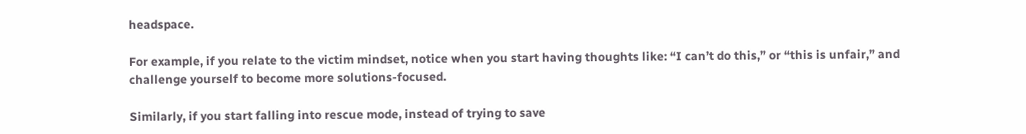headspace.

For example, if you relate to the victim mindset, notice when you start having thoughts like: “I can’t do this,” or “this is unfair,” and challenge yourself to become more solutions-focused.

Similarly, if you start falling into rescue mode, instead of trying to save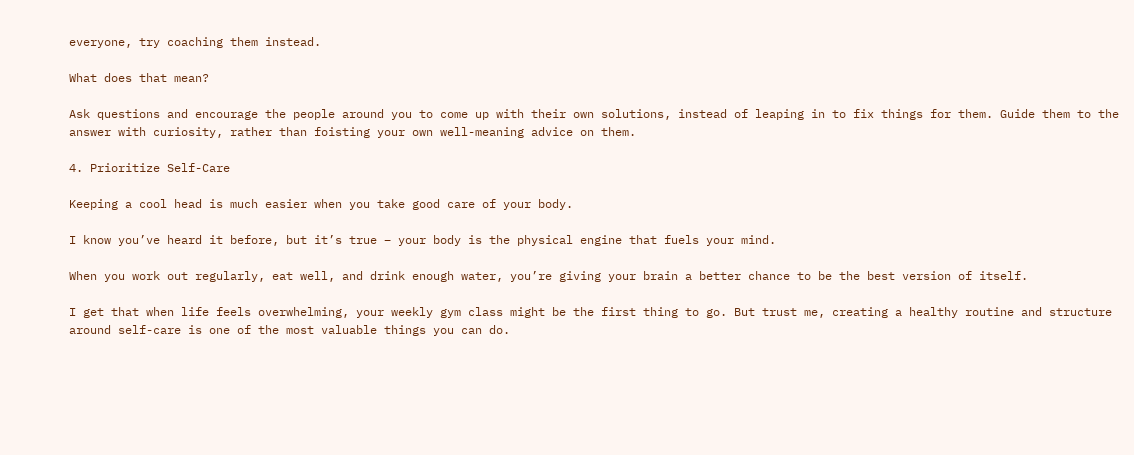everyone, try coaching them instead.

What does that mean?

Ask questions and encourage the people around you to come up with their own solutions, instead of leaping in to fix things for them. Guide them to the answer with curiosity, rather than foisting your own well-meaning advice on them.

4. Prioritize Self-Care

Keeping a cool head is much easier when you take good care of your body.

I know you’ve heard it before, but it’s true – your body is the physical engine that fuels your mind.

When you work out regularly, eat well, and drink enough water, you’re giving your brain a better chance to be the best version of itself.

I get that when life feels overwhelming, your weekly gym class might be the first thing to go. But trust me, creating a healthy routine and structure around self-care is one of the most valuable things you can do.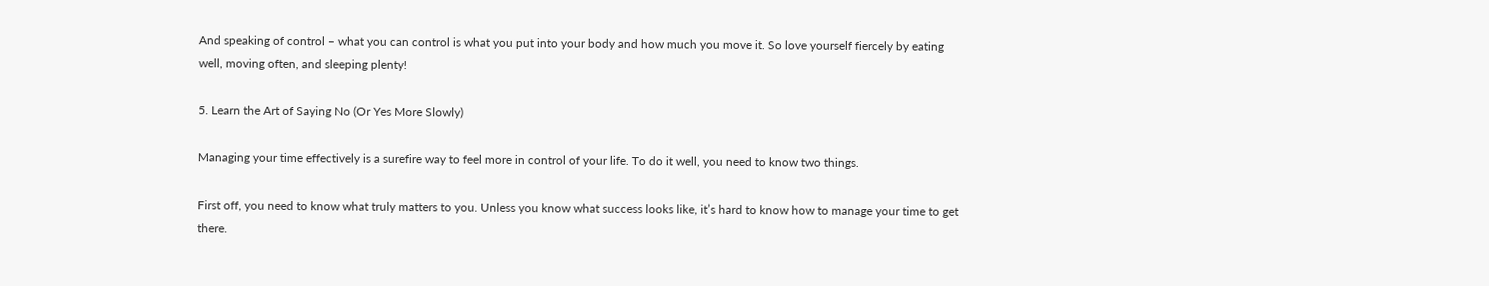And speaking of control – what you can control is what you put into your body and how much you move it. So love yourself fiercely by eating well, moving often, and sleeping plenty!

5. Learn the Art of Saying No (Or Yes More Slowly)

Managing your time effectively is a surefire way to feel more in control of your life. To do it well, you need to know two things.

First off, you need to know what truly matters to you. Unless you know what success looks like, it’s hard to know how to manage your time to get there.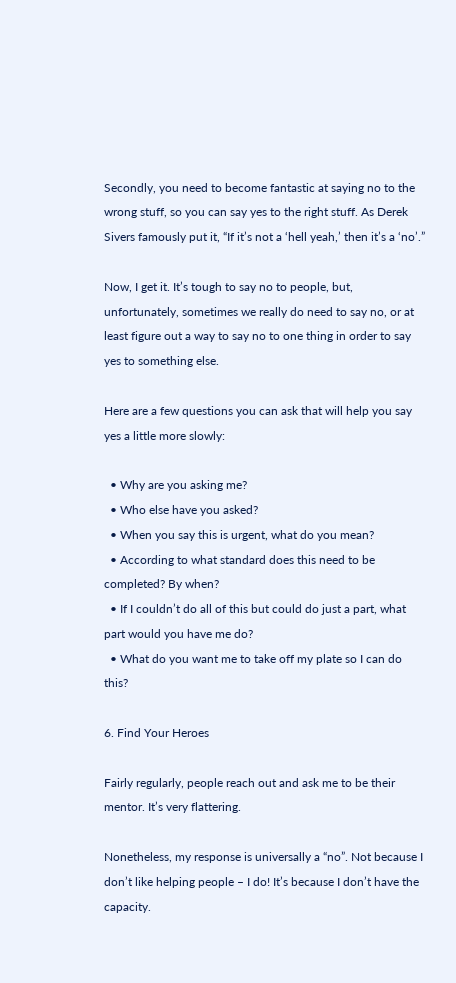Secondly, you need to become fantastic at saying no to the wrong stuff, so you can say yes to the right stuff. As Derek Sivers famously put it, “If it’s not a ‘hell yeah,’ then it’s a ‘no’.”

Now, I get it. It’s tough to say no to people, but, unfortunately, sometimes we really do need to say no, or at least figure out a way to say no to one thing in order to say yes to something else.

Here are a few questions you can ask that will help you say yes a little more slowly:

  • Why are you asking me?
  • Who else have you asked?
  • When you say this is urgent, what do you mean?
  • According to what standard does this need to be completed? By when?
  • If I couldn’t do all of this but could do just a part, what part would you have me do?
  • What do you want me to take off my plate so I can do this?

6. Find Your Heroes

Fairly regularly, people reach out and ask me to be their mentor. It’s very flattering.

Nonetheless, my response is universally a “no”. Not because I don’t like helping people – I do! It’s because I don’t have the capacity.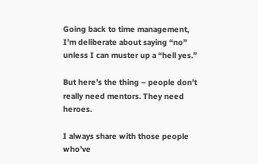Going back to time management, I’m deliberate about saying “no” unless I can muster up a “hell yes.”

But here’s the thing – people don’t really need mentors. They need heroes.

I always share with those people who’ve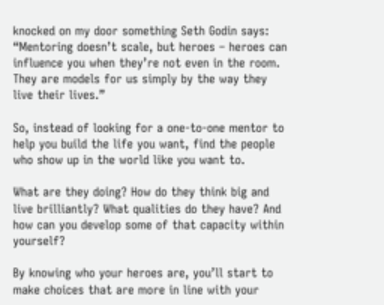knocked on my door something Seth Godin says: “Mentoring doesn’t scale, but heroes – heroes can influence you when they’re not even in the room. They are models for us simply by the way they live their lives.”

So, instead of looking for a one-to-one mentor to help you build the life you want, find the people who show up in the world like you want to.

What are they doing? How do they think big and live brilliantly? What qualities do they have? And how can you develop some of that capacity within yourself?

By knowing who your heroes are, you’ll start to make choices that are more in line with your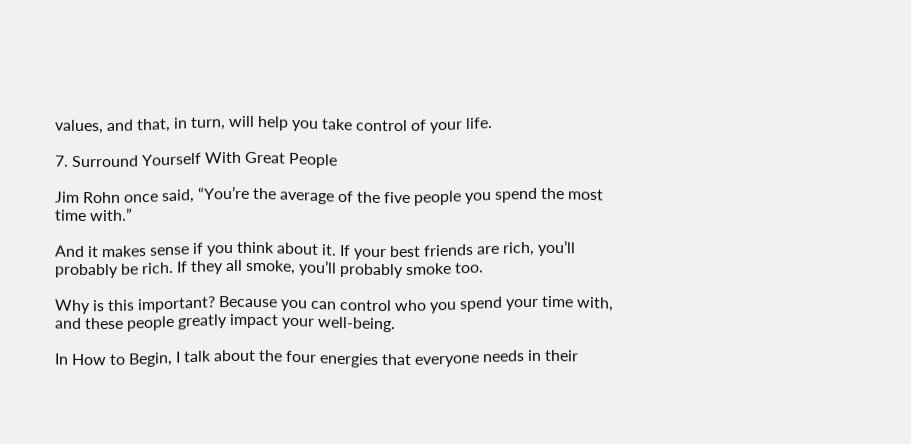values, and that, in turn, will help you take control of your life.

7. Surround Yourself With Great People

Jim Rohn once said, “You’re the average of the five people you spend the most time with.”

And it makes sense if you think about it. If your best friends are rich, you’ll probably be rich. If they all smoke, you’ll probably smoke too.

Why is this important? Because you can control who you spend your time with, and these people greatly impact your well-being.

In How to Begin, I talk about the four energies that everyone needs in their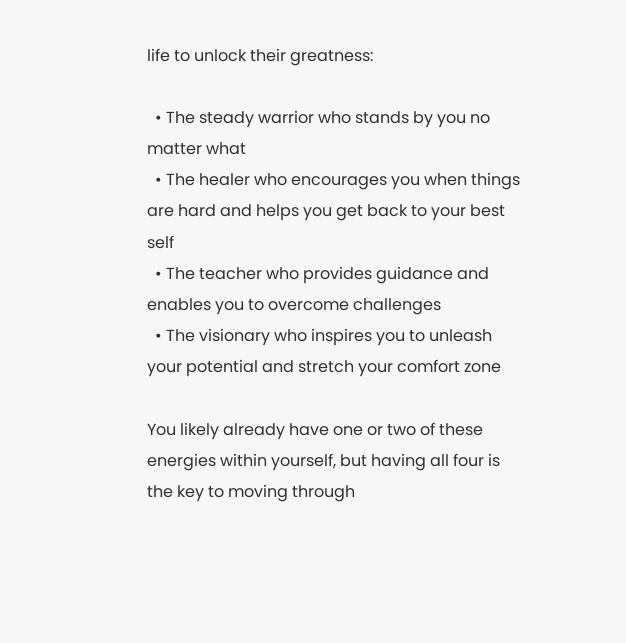life to unlock their greatness:

  • The steady warrior who stands by you no matter what
  • The healer who encourages you when things are hard and helps you get back to your best self
  • The teacher who provides guidance and enables you to overcome challenges
  • The visionary who inspires you to unleash your potential and stretch your comfort zone

You likely already have one or two of these energies within yourself, but having all four is the key to moving through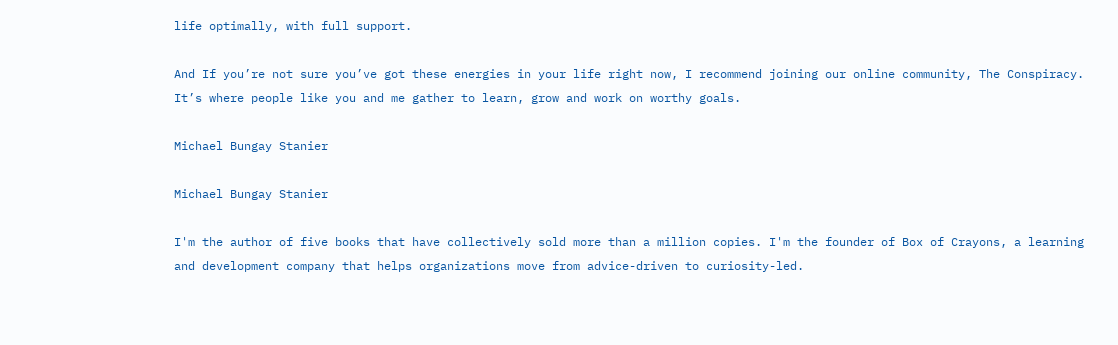life optimally, with full support.

And If you’re not sure you’ve got these energies in your life right now, I recommend joining our online community, The Conspiracy. It’s where people like you and me gather to learn, grow and work on worthy goals.

Michael Bungay Stanier

Michael Bungay Stanier

I'm the author of five books that have collectively sold more than a million copies. I'm the founder of Box of Crayons, a learning and development company that helps organizations move from advice-driven to curiosity-led.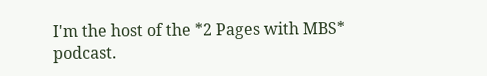I'm the host of the *2 Pages with MBS* podcast.